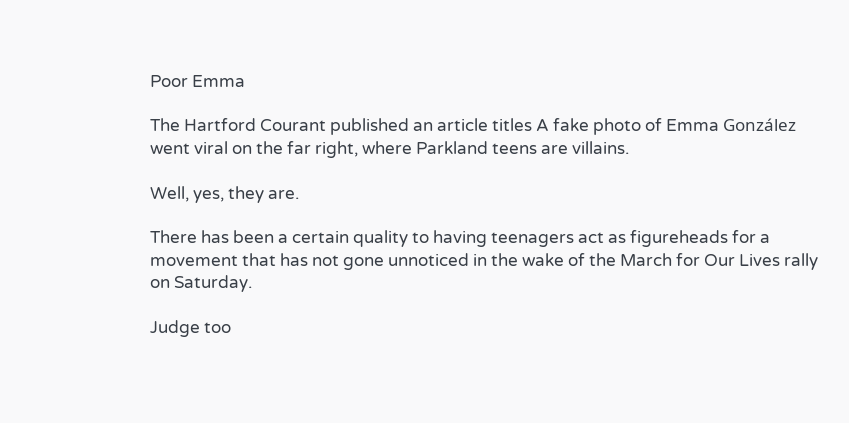Poor Emma

The Hartford Courant published an article titles A fake photo of Emma González went viral on the far right, where Parkland teens are villains.

Well, yes, they are.

There has been a certain quality to having teenagers act as figureheads for a movement that has not gone unnoticed in the wake of the March for Our Lives rally on Saturday.

Judge too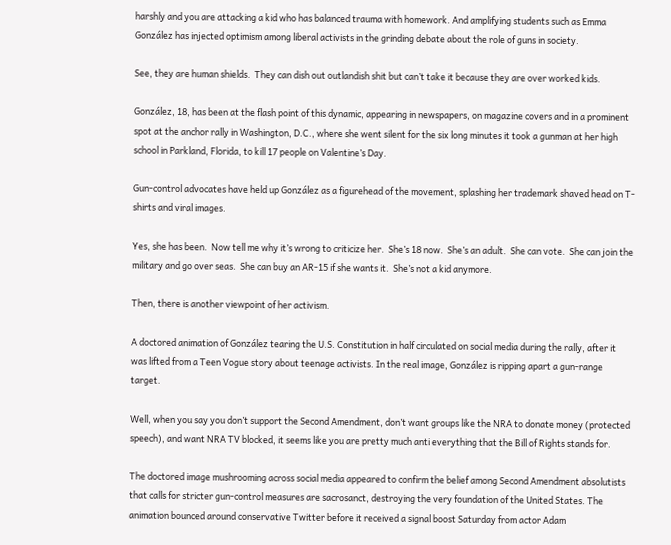harshly and you are attacking a kid who has balanced trauma with homework. And amplifying students such as Emma González has injected optimism among liberal activists in the grinding debate about the role of guns in society.

See, they are human shields.  They can dish out outlandish shit but can’t take it because they are over worked kids.

González, 18, has been at the flash point of this dynamic, appearing in newspapers, on magazine covers and in a prominent spot at the anchor rally in Washington, D.C., where she went silent for the six long minutes it took a gunman at her high school in Parkland, Florida, to kill 17 people on Valentine’s Day.

Gun-control advocates have held up González as a figurehead of the movement, splashing her trademark shaved head on T-shirts and viral images.

Yes, she has been.  Now tell me why it’s wrong to criticize her.  She’s 18 now.  She’s an adult.  She can vote.  She can join the military and go over seas.  She can buy an AR-15 if she wants it.  She’s not a kid anymore.

Then, there is another viewpoint of her activism.

A doctored animation of González tearing the U.S. Constitution in half circulated on social media during the rally, after it was lifted from a Teen Vogue story about teenage activists. In the real image, González is ripping apart a gun-range target.

Well, when you say you don’t support the Second Amendment, don’t want groups like the NRA to donate money (protected speech), and want NRA TV blocked, it seems like you are pretty much anti everything that the Bill of Rights stands for.

The doctored image mushrooming across social media appeared to confirm the belief among Second Amendment absolutists that calls for stricter gun-control measures are sacrosanct, destroying the very foundation of the United States. The animation bounced around conservative Twitter before it received a signal boost Saturday from actor Adam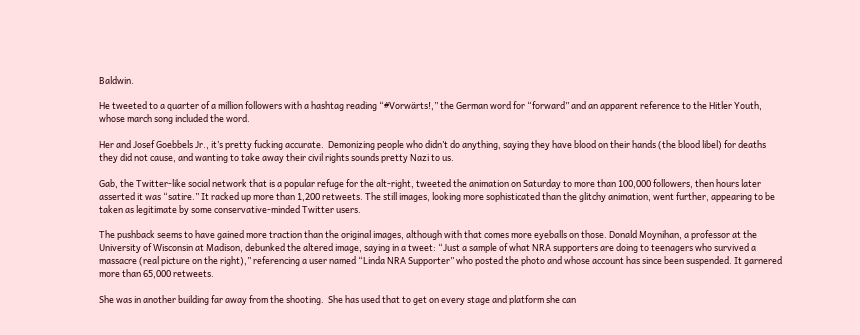Baldwin.

He tweeted to a quarter of a million followers with a hashtag reading “#Vorwärts!,” the German word for “forward” and an apparent reference to the Hitler Youth, whose march song included the word.

Her and Josef Goebbels Jr., it’s pretty fucking accurate.  Demonizing people who didn’t do anything, saying they have blood on their hands (the blood libel) for deaths they did not cause, and wanting to take away their civil rights sounds pretty Nazi to us.

Gab, the Twitter-like social network that is a popular refuge for the alt-right, tweeted the animation on Saturday to more than 100,000 followers, then hours later asserted it was “satire.” It racked up more than 1,200 retweets. The still images, looking more sophisticated than the glitchy animation, went further, appearing to be taken as legitimate by some conservative-minded Twitter users.

The pushback seems to have gained more traction than the original images, although with that comes more eyeballs on those. Donald Moynihan, a professor at the University of Wisconsin at Madison, debunked the altered image, saying in a tweet: “Just a sample of what NRA supporters are doing to teenagers who survived a massacre (real picture on the right),” referencing a user named “Linda NRA Supporter” who posted the photo and whose account has since been suspended. It garnered more than 65,000 retweets.

She was in another building far away from the shooting.  She has used that to get on every stage and platform she can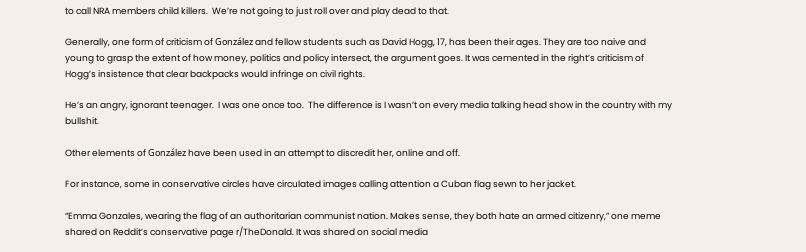to call NRA members child killers.  We’re not going to just roll over and play dead to that.

Generally, one form of criticism of González and fellow students such as David Hogg, 17, has been their ages. They are too naive and young to grasp the extent of how money, politics and policy intersect, the argument goes. It was cemented in the right’s criticism of Hogg’s insistence that clear backpacks would infringe on civil rights.

He’s an angry, ignorant teenager.  I was one once too.  The difference is I wasn’t on every media talking head show in the country with my bullshit.

Other elements of González have been used in an attempt to discredit her, online and off.

For instance, some in conservative circles have circulated images calling attention a Cuban flag sewn to her jacket.

“Emma Gonzales, wearing the flag of an authoritarian communist nation. Makes sense, they both hate an armed citizenry,” one meme shared on Reddit’s conservative page r/TheDonald. It was shared on social media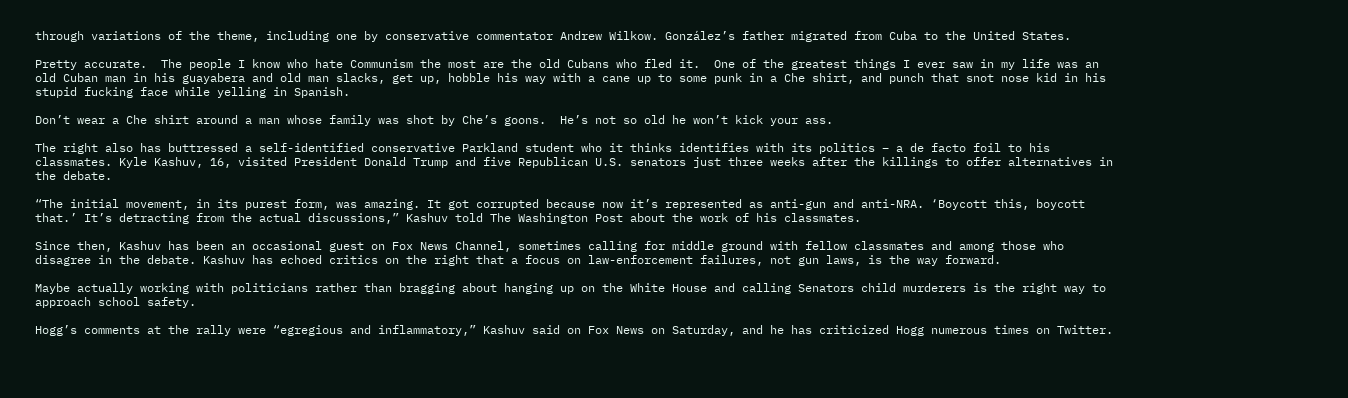through variations of the theme, including one by conservative commentator Andrew Wilkow. González’s father migrated from Cuba to the United States.

Pretty accurate.  The people I know who hate Communism the most are the old Cubans who fled it.  One of the greatest things I ever saw in my life was an old Cuban man in his guayabera and old man slacks, get up, hobble his way with a cane up to some punk in a Che shirt, and punch that snot nose kid in his stupid fucking face while yelling in Spanish.

Don’t wear a Che shirt around a man whose family was shot by Che’s goons.  He’s not so old he won’t kick your ass.

The right also has buttressed a self-identified conservative Parkland student who it thinks identifies with its politics – a de facto foil to his classmates. Kyle Kashuv, 16, visited President Donald Trump and five Republican U.S. senators just three weeks after the killings to offer alternatives in the debate.

“The initial movement, in its purest form, was amazing. It got corrupted because now it’s represented as anti-gun and anti-NRA. ‘Boycott this, boycott that.’ It’s detracting from the actual discussions,” Kashuv told The Washington Post about the work of his classmates.

Since then, Kashuv has been an occasional guest on Fox News Channel, sometimes calling for middle ground with fellow classmates and among those who disagree in the debate. Kashuv has echoed critics on the right that a focus on law-enforcement failures, not gun laws, is the way forward.

Maybe actually working with politicians rather than bragging about hanging up on the White House and calling Senators child murderers is the right way to approach school safety.

Hogg’s comments at the rally were “egregious and inflammatory,” Kashuv said on Fox News on Saturday, and he has criticized Hogg numerous times on Twitter.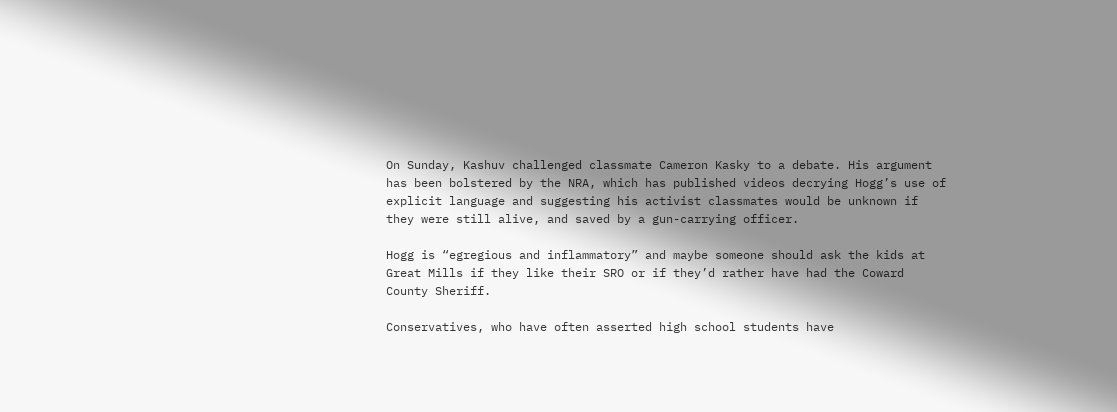On Sunday, Kashuv challenged classmate Cameron Kasky to a debate. His argument has been bolstered by the NRA, which has published videos decrying Hogg’s use of explicit language and suggesting his activist classmates would be unknown if they were still alive, and saved by a gun-carrying officer.

Hogg is “egregious and inflammatory” and maybe someone should ask the kids at Great Mills if they like their SRO or if they’d rather have had the Coward County Sheriff.

Conservatives, who have often asserted high school students have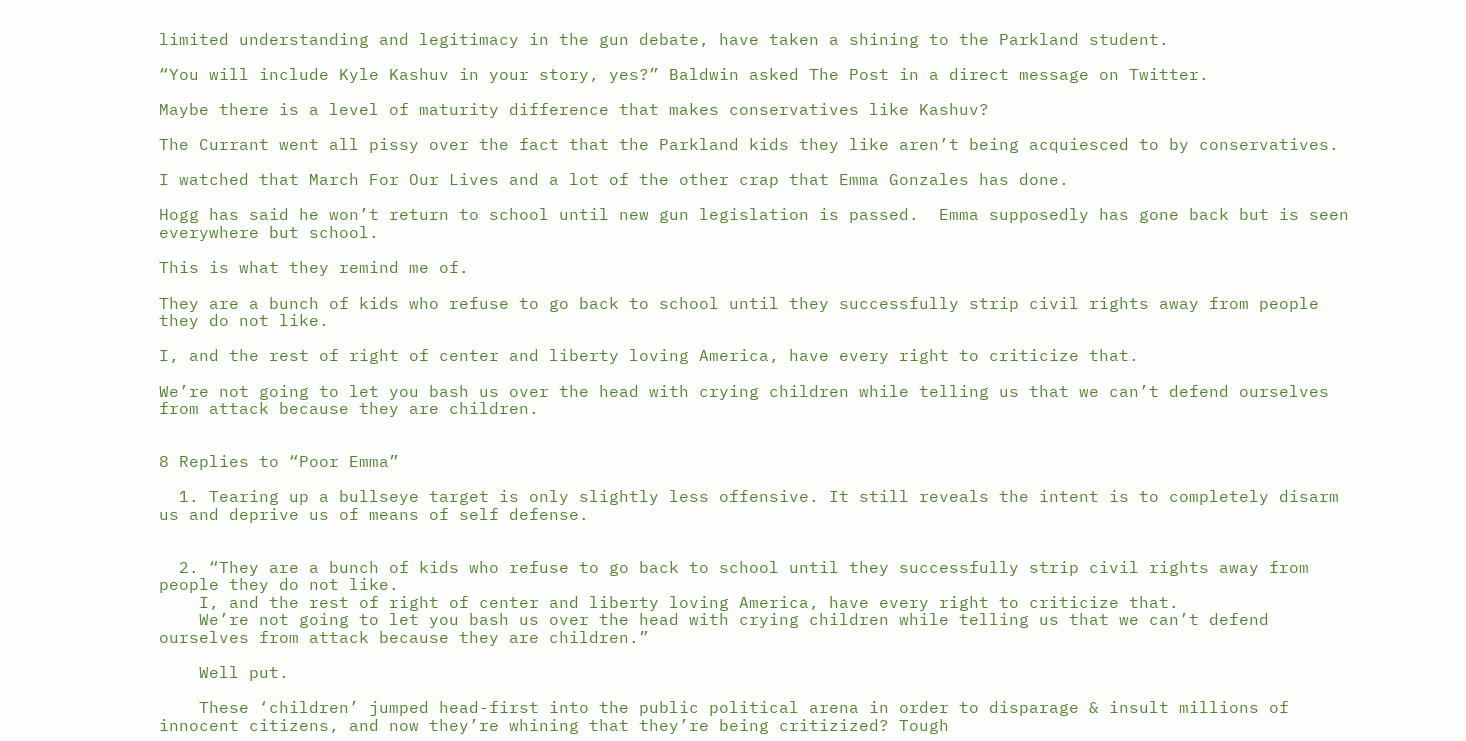limited understanding and legitimacy in the gun debate, have taken a shining to the Parkland student.

“You will include Kyle Kashuv in your story, yes?” Baldwin asked The Post in a direct message on Twitter.

Maybe there is a level of maturity difference that makes conservatives like Kashuv?

The Currant went all pissy over the fact that the Parkland kids they like aren’t being acquiesced to by conservatives.

I watched that March For Our Lives and a lot of the other crap that Emma Gonzales has done.

Hogg has said he won’t return to school until new gun legislation is passed.  Emma supposedly has gone back but is seen everywhere but school.

This is what they remind me of.

They are a bunch of kids who refuse to go back to school until they successfully strip civil rights away from people they do not like.

I, and the rest of right of center and liberty loving America, have every right to criticize that.

We’re not going to let you bash us over the head with crying children while telling us that we can’t defend ourselves from attack because they are children.


8 Replies to “Poor Emma”

  1. Tearing up a bullseye target is only slightly less offensive. It still reveals the intent is to completely disarm us and deprive us of means of self defense.


  2. “They are a bunch of kids who refuse to go back to school until they successfully strip civil rights away from people they do not like.
    I, and the rest of right of center and liberty loving America, have every right to criticize that.
    We’re not going to let you bash us over the head with crying children while telling us that we can’t defend ourselves from attack because they are children.”

    Well put.

    These ‘children’ jumped head-first into the public political arena in order to disparage & insult millions of innocent citizens, and now they’re whining that they’re being critizized? Tough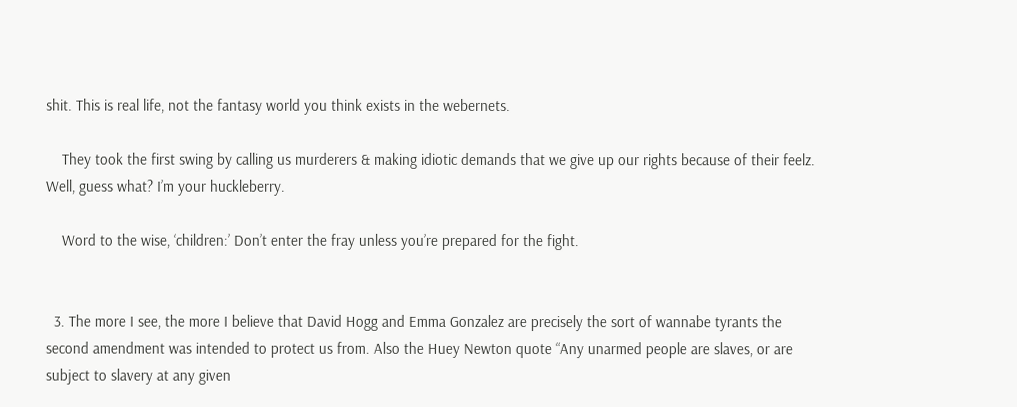shit. This is real life, not the fantasy world you think exists in the webernets.

    They took the first swing by calling us murderers & making idiotic demands that we give up our rights because of their feelz. Well, guess what? I’m your huckleberry.

    Word to the wise, ‘children:’ Don’t enter the fray unless you’re prepared for the fight.


  3. The more I see, the more I believe that David Hogg and Emma Gonzalez are precisely the sort of wannabe tyrants the second amendment was intended to protect us from. Also the Huey Newton quote “Any unarmed people are slaves, or are subject to slavery at any given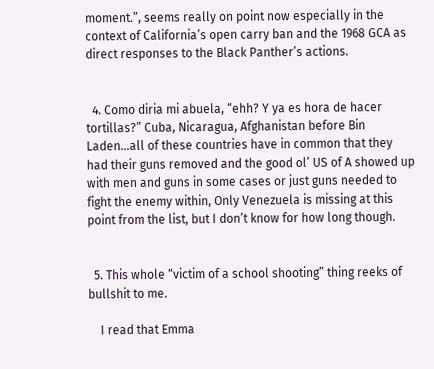moment.”, seems really on point now especially in the context of California’s open carry ban and the 1968 GCA as direct responses to the Black Panther’s actions.


  4. Como diria mi abuela, “ehh? Y ya es hora de hacer tortillas?” Cuba, Nicaragua, Afghanistan before Bin Laden…all of these countries have in common that they had their guns removed and the good ol’ US of A showed up with men and guns in some cases or just guns needed to fight the enemy within, Only Venezuela is missing at this point from the list, but I don’t know for how long though.


  5. This whole “victim of a school shooting” thing reeks of bullshit to me.

    I read that Emma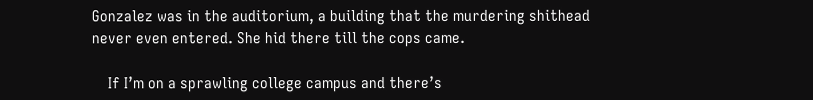Gonzalez was in the auditorium, a building that the murdering shithead never even entered. She hid there till the cops came.

    If I’m on a sprawling college campus and there’s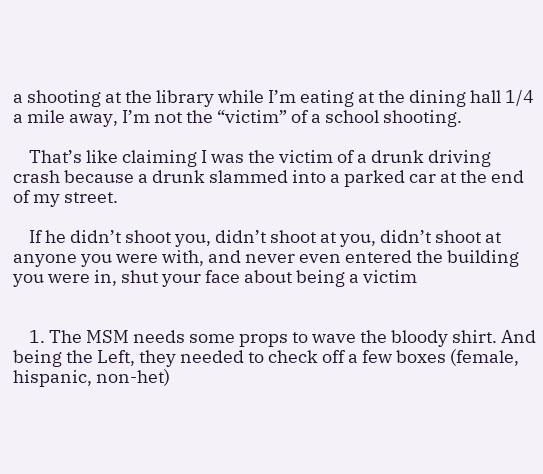a shooting at the library while I’m eating at the dining hall 1/4 a mile away, I’m not the “victim” of a school shooting.

    That’s like claiming I was the victim of a drunk driving crash because a drunk slammed into a parked car at the end of my street.

    If he didn’t shoot you, didn’t shoot at you, didn’t shoot at anyone you were with, and never even entered the building you were in, shut your face about being a victim


    1. The MSM needs some props to wave the bloody shirt. And being the Left, they needed to check off a few boxes (female, hispanic, non-het)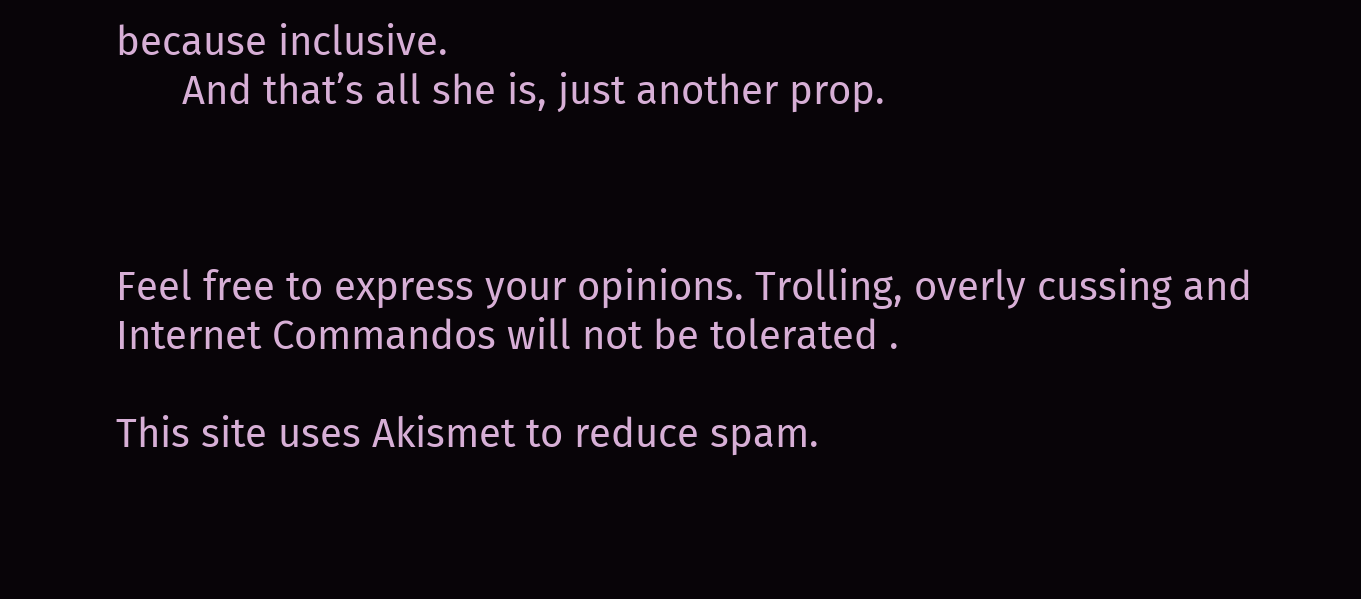because inclusive.
      And that’s all she is, just another prop.



Feel free to express your opinions. Trolling, overly cussing and Internet Commandos will not be tolerated .

This site uses Akismet to reduce spam.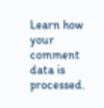Learn how your comment data is processed.